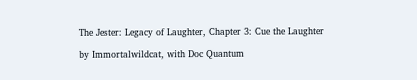The Jester: Legacy of Laughter, Chapter 3: Cue the Laughter

by Immortalwildcat, with Doc Quantum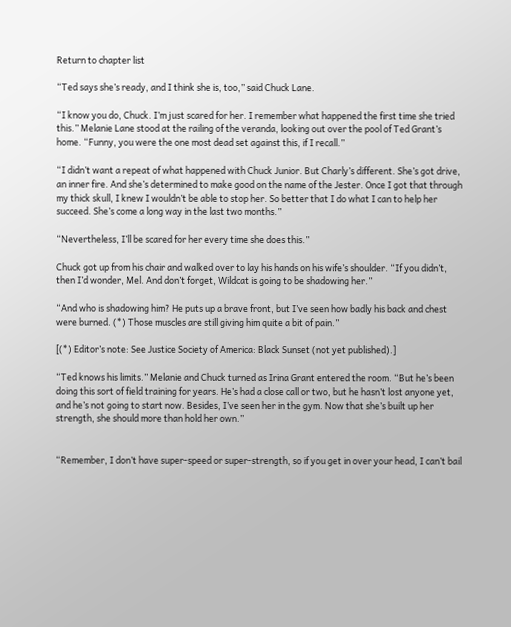Return to chapter list

“Ted says she’s ready, and I think she is, too,” said Chuck Lane.

“I know you do, Chuck. I’m just scared for her. I remember what happened the first time she tried this.” Melanie Lane stood at the railing of the veranda, looking out over the pool of Ted Grant’s home. “Funny, you were the one most dead set against this, if I recall.”

“I didn’t want a repeat of what happened with Chuck Junior. But Charly’s different. She’s got drive, an inner fire. And she’s determined to make good on the name of the Jester. Once I got that through my thick skull, I knew I wouldn’t be able to stop her. So better that I do what I can to help her succeed. She’s come a long way in the last two months.”

“Nevertheless, I’ll be scared for her every time she does this.”

Chuck got up from his chair and walked over to lay his hands on his wife’s shoulder. “If you didn’t, then I’d wonder, Mel. And don’t forget, Wildcat is going to be shadowing her.”

“And who is shadowing him? He puts up a brave front, but I’ve seen how badly his back and chest were burned. (*) Those muscles are still giving him quite a bit of pain.”

[(*) Editor’s note: See Justice Society of America: Black Sunset (not yet published).]

“Ted knows his limits.” Melanie and Chuck turned as Irina Grant entered the room. “But he’s been doing this sort of field training for years. He’s had a close call or two, but he hasn’t lost anyone yet, and he’s not going to start now. Besides, I’ve seen her in the gym. Now that she’s built up her strength, she should more than hold her own.”


“Remember, I don’t have super-speed or super-strength, so if you get in over your head, I can’t bail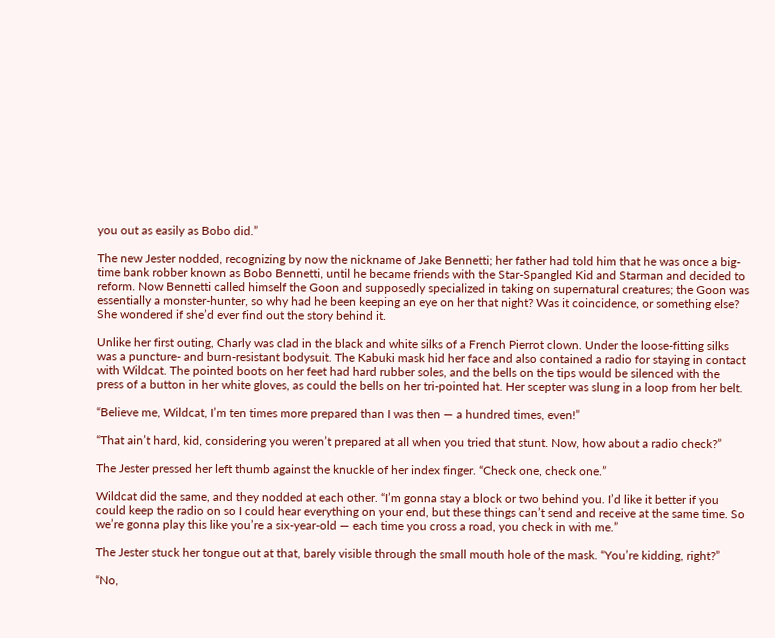you out as easily as Bobo did.”

The new Jester nodded, recognizing by now the nickname of Jake Bennetti; her father had told him that he was once a big-time bank robber known as Bobo Bennetti, until he became friends with the Star-Spangled Kid and Starman and decided to reform. Now Bennetti called himself the Goon and supposedly specialized in taking on supernatural creatures; the Goon was essentially a monster-hunter, so why had he been keeping an eye on her that night? Was it coincidence, or something else? She wondered if she’d ever find out the story behind it.

Unlike her first outing, Charly was clad in the black and white silks of a French Pierrot clown. Under the loose-fitting silks was a puncture- and burn-resistant bodysuit. The Kabuki mask hid her face and also contained a radio for staying in contact with Wildcat. The pointed boots on her feet had hard rubber soles, and the bells on the tips would be silenced with the press of a button in her white gloves, as could the bells on her tri-pointed hat. Her scepter was slung in a loop from her belt.

“Believe me, Wildcat, I’m ten times more prepared than I was then — a hundred times, even!”

“That ain’t hard, kid, considering you weren’t prepared at all when you tried that stunt. Now, how about a radio check?”

The Jester pressed her left thumb against the knuckle of her index finger. “Check one, check one.”

Wildcat did the same, and they nodded at each other. “I’m gonna stay a block or two behind you. I’d like it better if you could keep the radio on so I could hear everything on your end, but these things can’t send and receive at the same time. So we’re gonna play this like you’re a six-year-old — each time you cross a road, you check in with me.”

The Jester stuck her tongue out at that, barely visible through the small mouth hole of the mask. “You’re kidding, right?”

“No,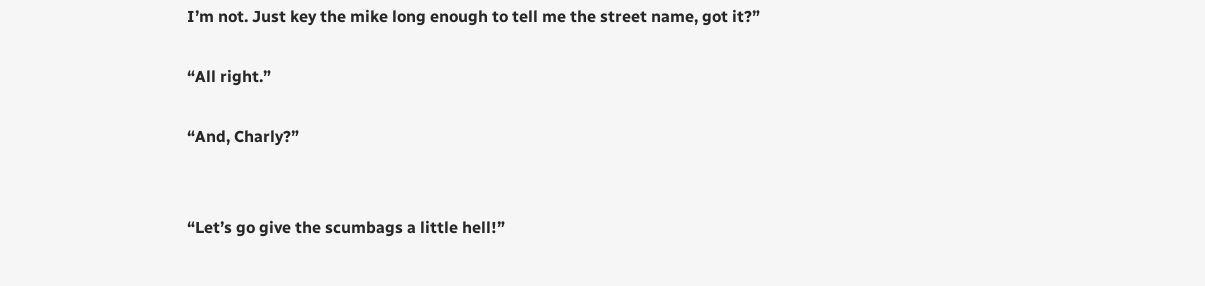I’m not. Just key the mike long enough to tell me the street name, got it?”

“All right.”

“And, Charly?”


“Let’s go give the scumbags a little hell!”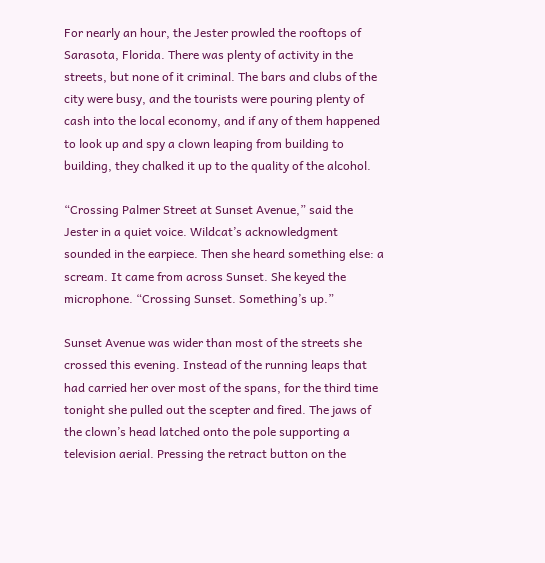For nearly an hour, the Jester prowled the rooftops of Sarasota, Florida. There was plenty of activity in the streets, but none of it criminal. The bars and clubs of the city were busy, and the tourists were pouring plenty of cash into the local economy, and if any of them happened to look up and spy a clown leaping from building to building, they chalked it up to the quality of the alcohol.

“Crossing Palmer Street at Sunset Avenue,” said the Jester in a quiet voice. Wildcat’s acknowledgment sounded in the earpiece. Then she heard something else: a scream. It came from across Sunset. She keyed the microphone. “Crossing Sunset. Something’s up.”

Sunset Avenue was wider than most of the streets she crossed this evening. Instead of the running leaps that had carried her over most of the spans, for the third time tonight she pulled out the scepter and fired. The jaws of the clown’s head latched onto the pole supporting a television aerial. Pressing the retract button on the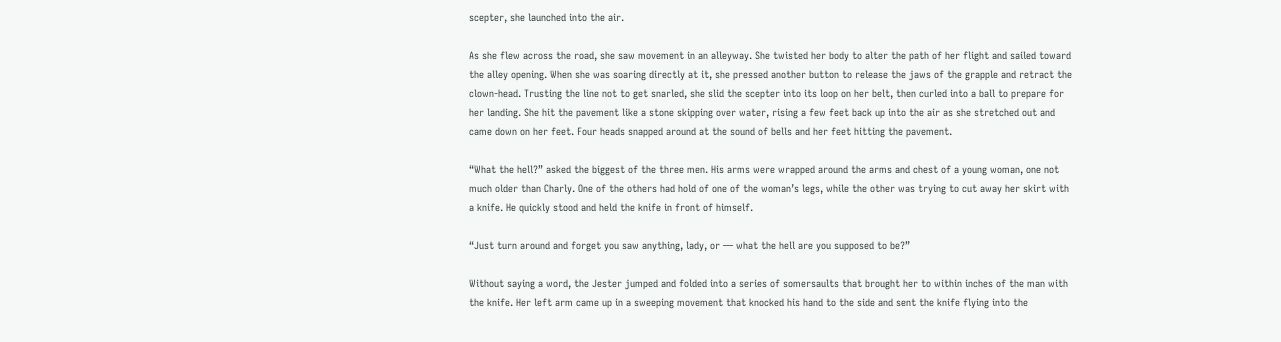scepter, she launched into the air.

As she flew across the road, she saw movement in an alleyway. She twisted her body to alter the path of her flight and sailed toward the alley opening. When she was soaring directly at it, she pressed another button to release the jaws of the grapple and retract the clown-head. Trusting the line not to get snarled, she slid the scepter into its loop on her belt, then curled into a ball to prepare for her landing. She hit the pavement like a stone skipping over water, rising a few feet back up into the air as she stretched out and came down on her feet. Four heads snapped around at the sound of bells and her feet hitting the pavement.

“What the hell?” asked the biggest of the three men. His arms were wrapped around the arms and chest of a young woman, one not much older than Charly. One of the others had hold of one of the woman’s legs, while the other was trying to cut away her skirt with a knife. He quickly stood and held the knife in front of himself.

“Just turn around and forget you saw anything, lady, or — what the hell are you supposed to be?”

Without saying a word, the Jester jumped and folded into a series of somersaults that brought her to within inches of the man with the knife. Her left arm came up in a sweeping movement that knocked his hand to the side and sent the knife flying into the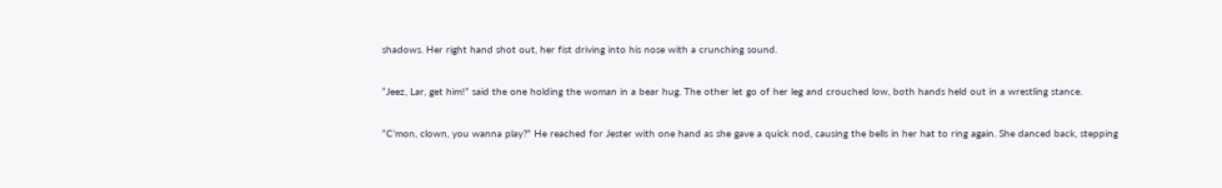shadows. Her right hand shot out, her fist driving into his nose with a crunching sound.

“Jeez, Lar, get him!” said the one holding the woman in a bear hug. The other let go of her leg and crouched low, both hands held out in a wrestling stance.

“C’mon, clown, you wanna play?” He reached for Jester with one hand as she gave a quick nod, causing the bells in her hat to ring again. She danced back, stepping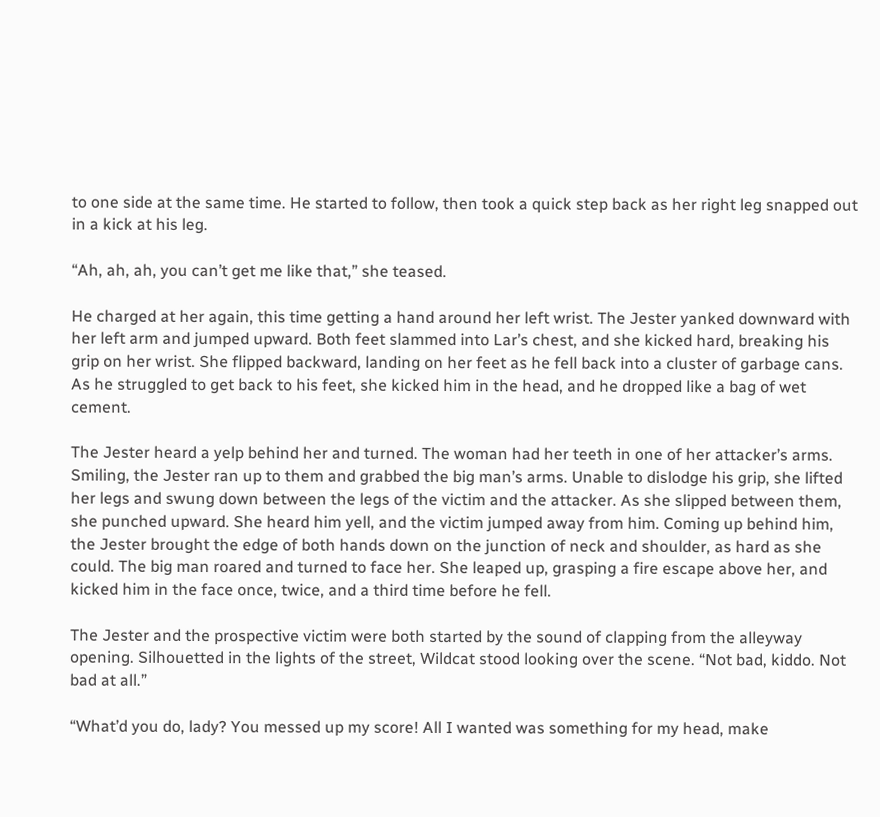to one side at the same time. He started to follow, then took a quick step back as her right leg snapped out in a kick at his leg.

“Ah, ah, ah, you can’t get me like that,” she teased.

He charged at her again, this time getting a hand around her left wrist. The Jester yanked downward with her left arm and jumped upward. Both feet slammed into Lar’s chest, and she kicked hard, breaking his grip on her wrist. She flipped backward, landing on her feet as he fell back into a cluster of garbage cans. As he struggled to get back to his feet, she kicked him in the head, and he dropped like a bag of wet cement.

The Jester heard a yelp behind her and turned. The woman had her teeth in one of her attacker’s arms. Smiling, the Jester ran up to them and grabbed the big man’s arms. Unable to dislodge his grip, she lifted her legs and swung down between the legs of the victim and the attacker. As she slipped between them, she punched upward. She heard him yell, and the victim jumped away from him. Coming up behind him, the Jester brought the edge of both hands down on the junction of neck and shoulder, as hard as she could. The big man roared and turned to face her. She leaped up, grasping a fire escape above her, and kicked him in the face once, twice, and a third time before he fell.

The Jester and the prospective victim were both started by the sound of clapping from the alleyway opening. Silhouetted in the lights of the street, Wildcat stood looking over the scene. “Not bad, kiddo. Not bad at all.”

“What’d you do, lady? You messed up my score! All I wanted was something for my head, make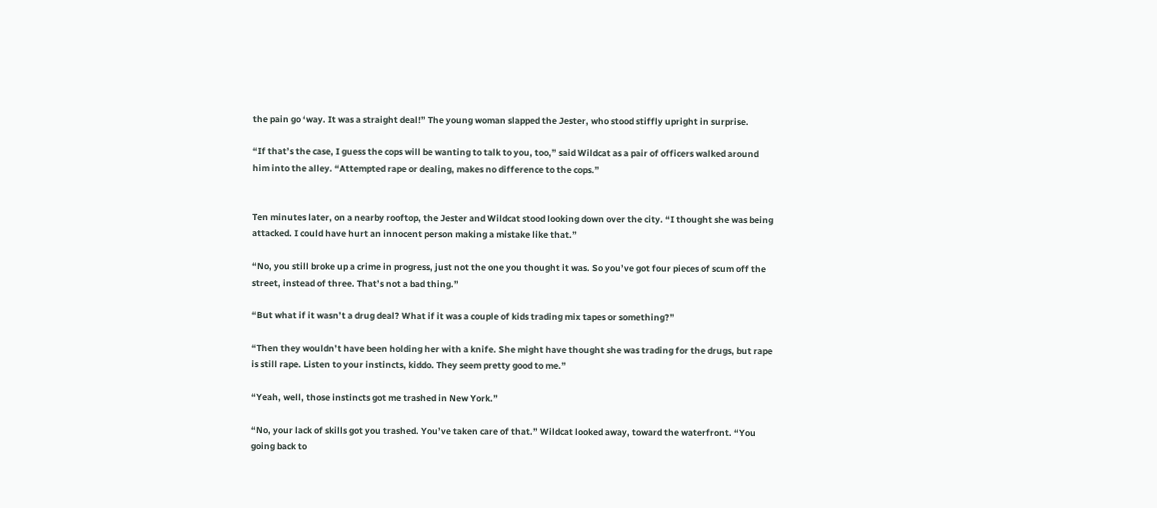the pain go ‘way. It was a straight deal!” The young woman slapped the Jester, who stood stiffly upright in surprise.

“If that’s the case, I guess the cops will be wanting to talk to you, too,” said Wildcat as a pair of officers walked around him into the alley. “Attempted rape or dealing, makes no difference to the cops.”


Ten minutes later, on a nearby rooftop, the Jester and Wildcat stood looking down over the city. “I thought she was being attacked. I could have hurt an innocent person making a mistake like that.”

“No, you still broke up a crime in progress, just not the one you thought it was. So you’ve got four pieces of scum off the street, instead of three. That’s not a bad thing.”

“But what if it wasn’t a drug deal? What if it was a couple of kids trading mix tapes or something?”

“Then they wouldn’t have been holding her with a knife. She might have thought she was trading for the drugs, but rape is still rape. Listen to your instincts, kiddo. They seem pretty good to me.”

“Yeah, well, those instincts got me trashed in New York.”

“No, your lack of skills got you trashed. You’ve taken care of that.” Wildcat looked away, toward the waterfront. “You going back to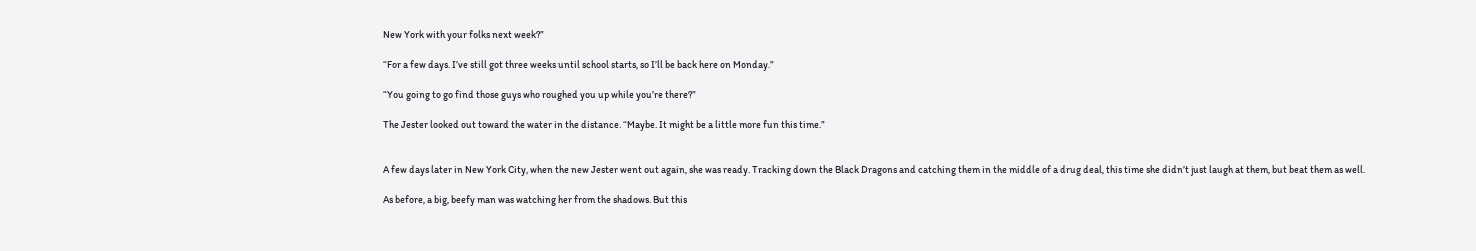New York with your folks next week?”

“For a few days. I’ve still got three weeks until school starts, so I’ll be back here on Monday.”

“You going to go find those guys who roughed you up while you’re there?”

The Jester looked out toward the water in the distance. “Maybe. It might be a little more fun this time.”


A few days later in New York City, when the new Jester went out again, she was ready. Tracking down the Black Dragons and catching them in the middle of a drug deal, this time she didn’t just laugh at them, but beat them as well.

As before, a big, beefy man was watching her from the shadows. But this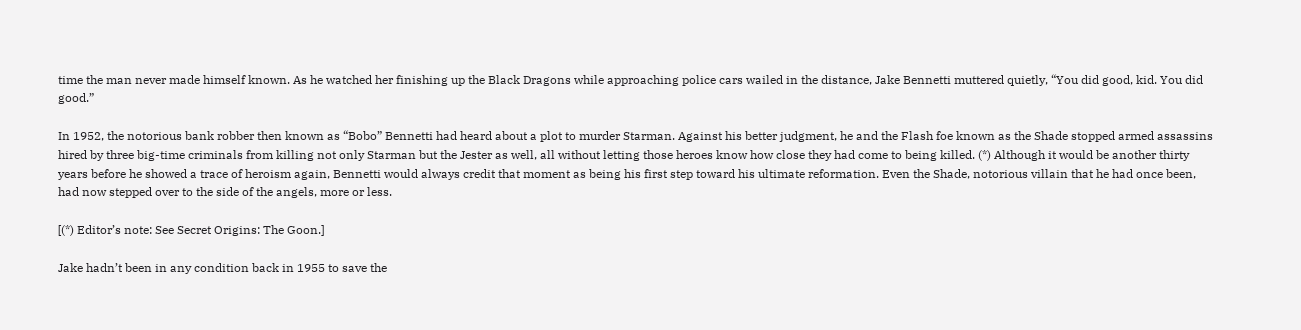time the man never made himself known. As he watched her finishing up the Black Dragons while approaching police cars wailed in the distance, Jake Bennetti muttered quietly, “You did good, kid. You did good.”

In 1952, the notorious bank robber then known as “Bobo” Bennetti had heard about a plot to murder Starman. Against his better judgment, he and the Flash foe known as the Shade stopped armed assassins hired by three big-time criminals from killing not only Starman but the Jester as well, all without letting those heroes know how close they had come to being killed. (*) Although it would be another thirty years before he showed a trace of heroism again, Bennetti would always credit that moment as being his first step toward his ultimate reformation. Even the Shade, notorious villain that he had once been, had now stepped over to the side of the angels, more or less.

[(*) Editor’s note: See Secret Origins: The Goon.]

Jake hadn’t been in any condition back in 1955 to save the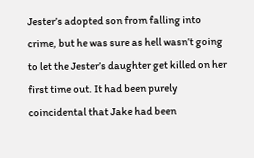Jester’s adopted son from falling into crime, but he was sure as hell wasn’t going to let the Jester’s daughter get killed on her first time out. It had been purely coincidental that Jake had been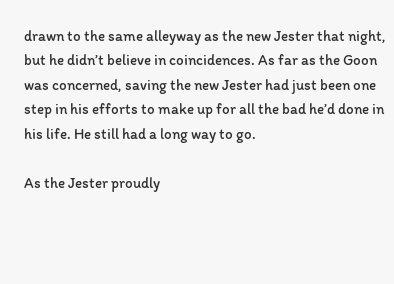drawn to the same alleyway as the new Jester that night, but he didn’t believe in coincidences. As far as the Goon was concerned, saving the new Jester had just been one step in his efforts to make up for all the bad he’d done in his life. He still had a long way to go.

As the Jester proudly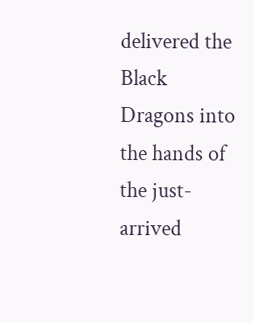delivered the Black Dragons into the hands of the just-arrived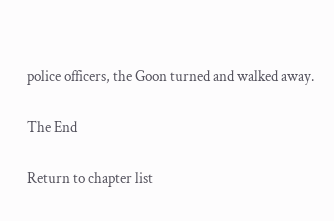police officers, the Goon turned and walked away.

The End

Return to chapter list